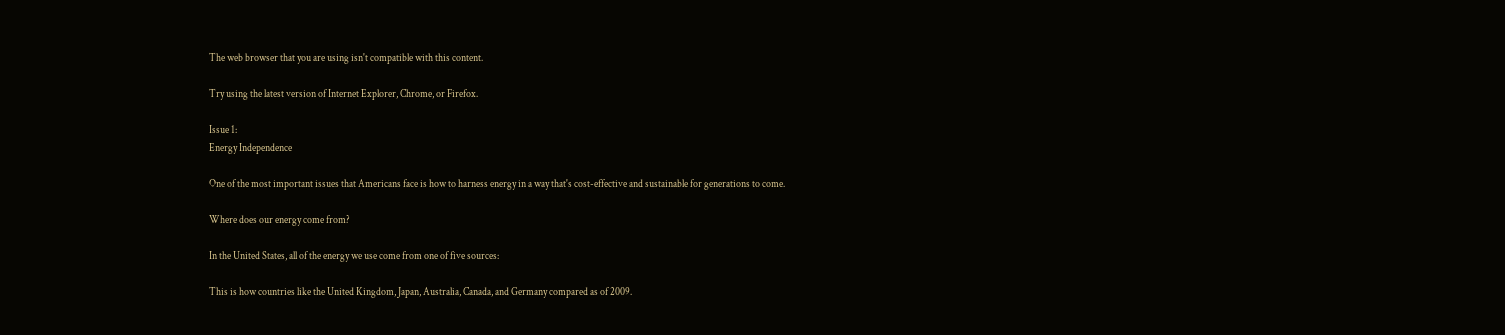The web browser that you are using isn't compatible with this content.

Try using the latest version of Internet Explorer, Chrome, or Firefox.

Issue 1:
Energy Independence

One of the most important issues that Americans face is how to harness energy in a way that's cost-effective and sustainable for generations to come.

Where does our energy come from?

In the United States, all of the energy we use come from one of five sources:

This is how countries like the United Kingdom, Japan, Australia, Canada, and Germany compared as of 2009.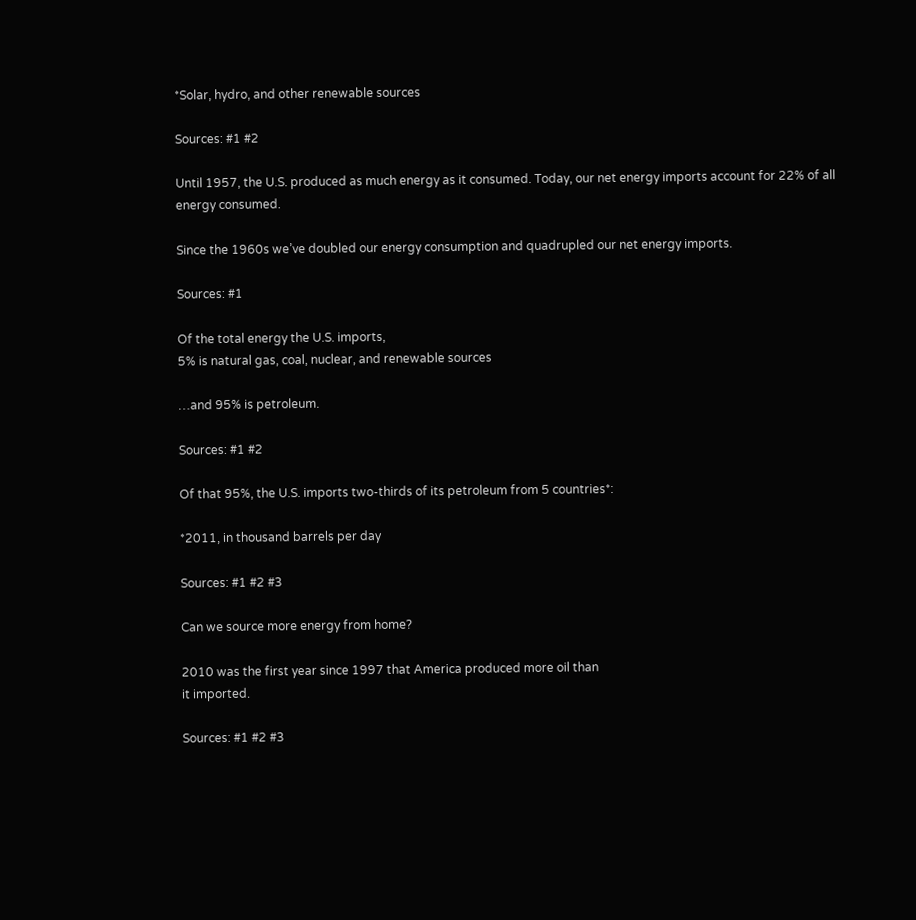*Solar, hydro, and other renewable sources

Sources: #1 #2

Until 1957, the U.S. produced as much energy as it consumed. Today, our net energy imports account for 22% of all
energy consumed.

Since the 1960s we’ve doubled our energy consumption and quadrupled our net energy imports.

Sources: #1

Of the total energy the U.S. imports,
5% is natural gas, coal, nuclear, and renewable sources

…and 95% is petroleum.

Sources: #1 #2

Of that 95%, the U.S. imports two-thirds of its petroleum from 5 countries*:

*2011, in thousand barrels per day

Sources: #1 #2 #3

Can we source more energy from home?

2010 was the first year since 1997 that America produced more oil than
it imported.

Sources: #1 #2 #3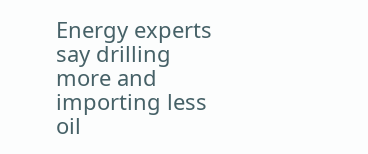Energy experts say drilling more and importing less oil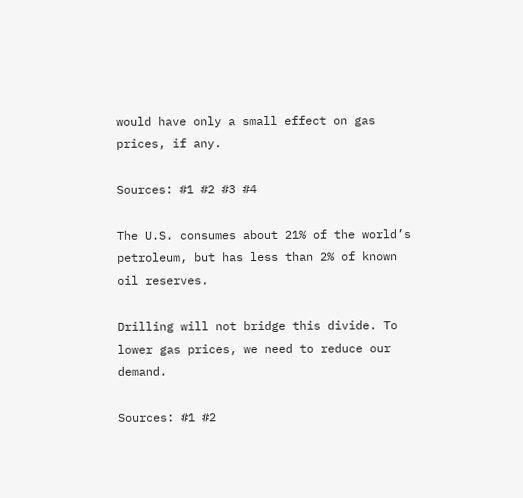would have only a small effect on gas prices, if any.

Sources: #1 #2 #3 #4

The U.S. consumes about 21% of the world’s petroleum, but has less than 2% of known
oil reserves.

Drilling will not bridge this divide. To lower gas prices, we need to reduce our demand.

Sources: #1 #2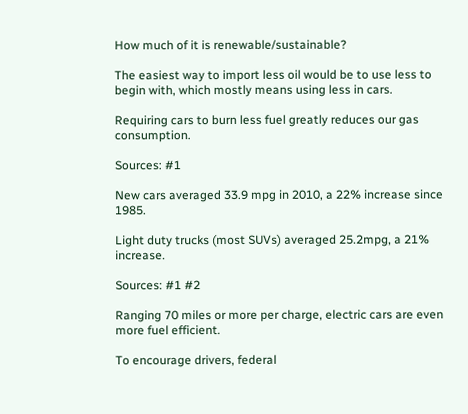How much of it is renewable/sustainable?

The easiest way to import less oil would be to use less to begin with, which mostly means using less in cars.

Requiring cars to burn less fuel greatly reduces our gas consumption.

Sources: #1

New cars averaged 33.9 mpg in 2010, a 22% increase since 1985.

Light duty trucks (most SUVs) averaged 25.2mpg, a 21% increase.

Sources: #1 #2

Ranging 70 miles or more per charge, electric cars are even more fuel efficient.

To encourage drivers, federal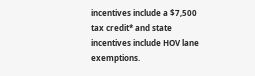incentives include a $7,500 tax credit* and state incentives include HOV lane exemptions.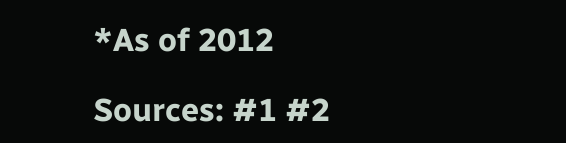*As of 2012

Sources: #1 #2